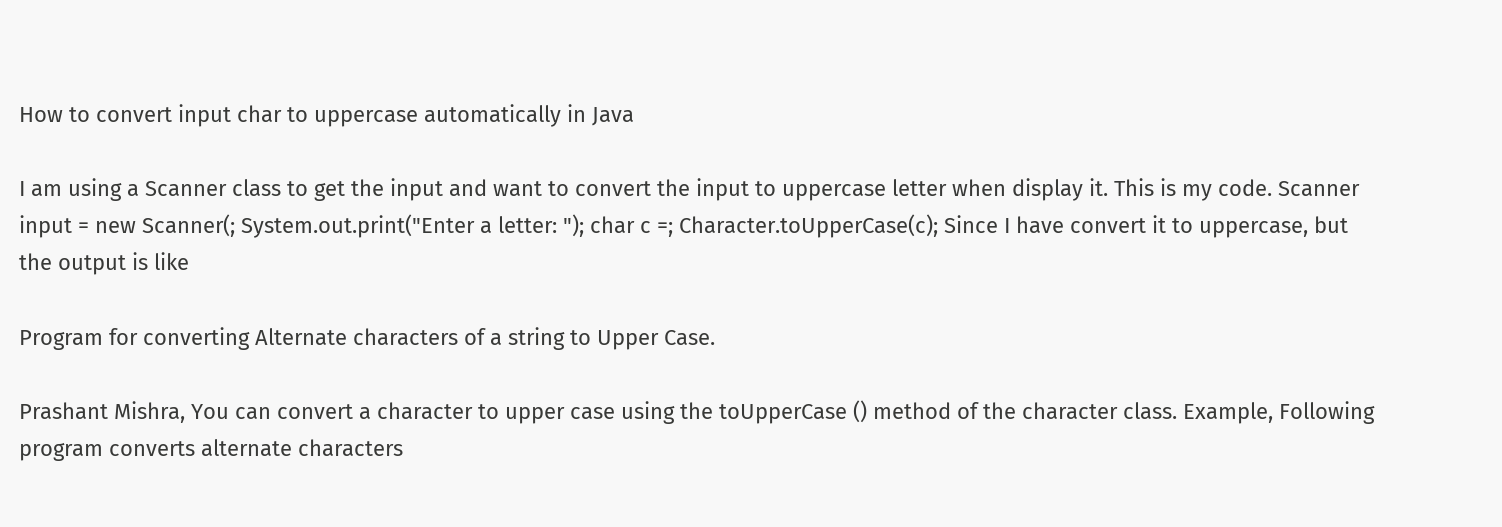How to convert input char to uppercase automatically in Java

I am using a Scanner class to get the input and want to convert the input to uppercase letter when display it. This is my code. Scanner input = new Scanner(; System.out.print("Enter a letter: "); char c =; Character.toUpperCase(c); Since I have convert it to uppercase, but the output is like

Program for converting Alternate characters of a string to Upper Case.

Prashant Mishra, You can convert a character to upper case using the toUpperCase () method of the character class. Example, Following program converts alternate characters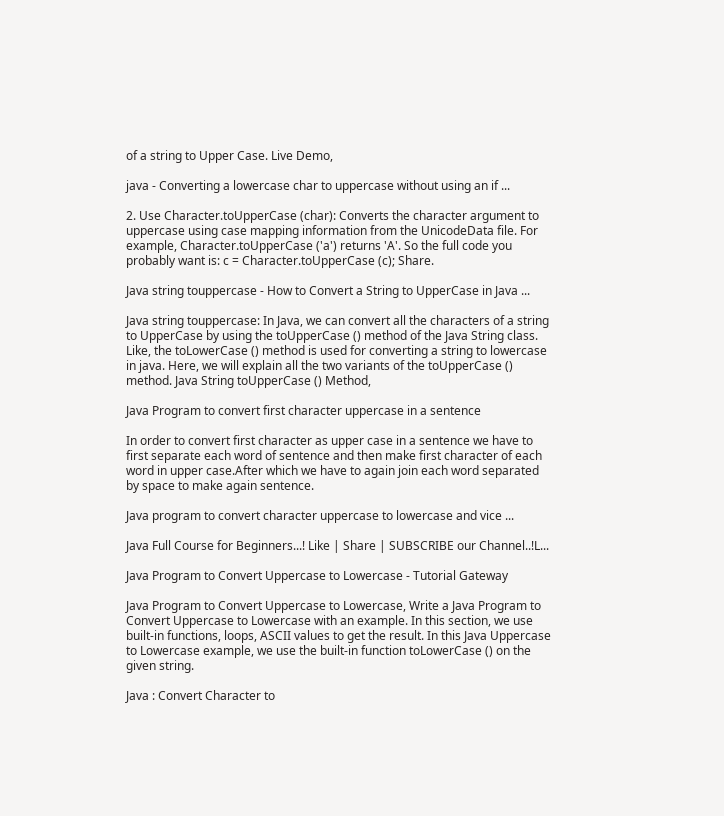of a string to Upper Case. Live Demo,

java - Converting a lowercase char to uppercase without using an if ...

2. Use Character.toUpperCase (char): Converts the character argument to uppercase using case mapping information from the UnicodeData file. For example, Character.toUpperCase ('a') returns 'A'. So the full code you probably want is: c = Character.toUpperCase (c); Share.

Java string touppercase - How to Convert a String to UpperCase in Java ...

Java string touppercase: In Java, we can convert all the characters of a string to UpperCase by using the toUpperCase () method of the Java String class. Like, the toLowerCase () method is used for converting a string to lowercase in java. Here, we will explain all the two variants of the toUpperCase () method. Java String toUpperCase () Method,

Java Program to convert first character uppercase in a sentence

In order to convert first character as upper case in a sentence we have to first separate each word of sentence and then make first character of each word in upper case.After which we have to again join each word separated by space to make again sentence.

Java program to convert character uppercase to lowercase and vice ...

Java Full Course for Beginners...! Like | Share | SUBSCRIBE our Channel..!L...

Java Program to Convert Uppercase to Lowercase - Tutorial Gateway

Java Program to Convert Uppercase to Lowercase, Write a Java Program to Convert Uppercase to Lowercase with an example. In this section, we use built-in functions, loops, ASCII values to get the result. In this Java Uppercase to Lowercase example, we use the built-in function toLowerCase () on the given string.

Java : Convert Character to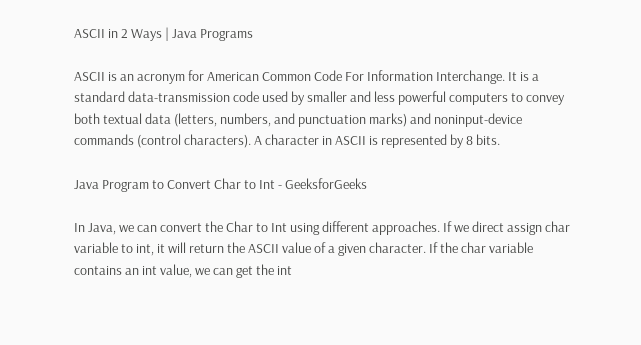ASCII in 2 Ways | Java Programs

ASCII is an acronym for American Common Code For Information Interchange. It is a standard data-transmission code used by smaller and less powerful computers to convey both textual data (letters, numbers, and punctuation marks) and noninput-device commands (control characters). A character in ASCII is represented by 8 bits.

Java Program to Convert Char to Int - GeeksforGeeks

In Java, we can convert the Char to Int using different approaches. If we direct assign char variable to int, it will return the ASCII value of a given character. If the char variable contains an int value, we can get the int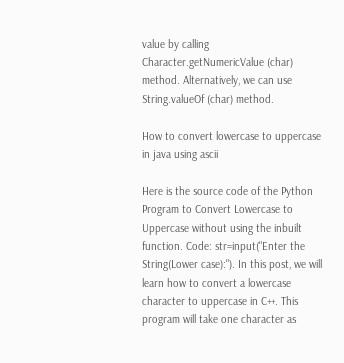value by calling Character.getNumericValue (char) method. Alternatively, we can use String.valueOf (char) method.

How to convert lowercase to uppercase in java using ascii

Here is the source code of the Python Program to Convert Lowercase to Uppercase without using the inbuilt function. Code: str=input("Enter the String(Lower case):"). In this post, we will learn how to convert a lowercase character to uppercase in C++. This program will take one character as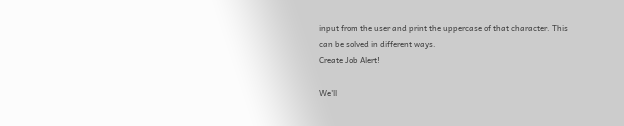input from the user and print the uppercase of that character. This can be solved in different ways.
Create Job Alert!

We'll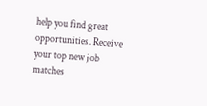help you find great opportunities. Receive your top new job matches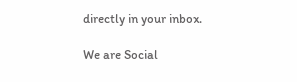directly in your inbox.

We are Social